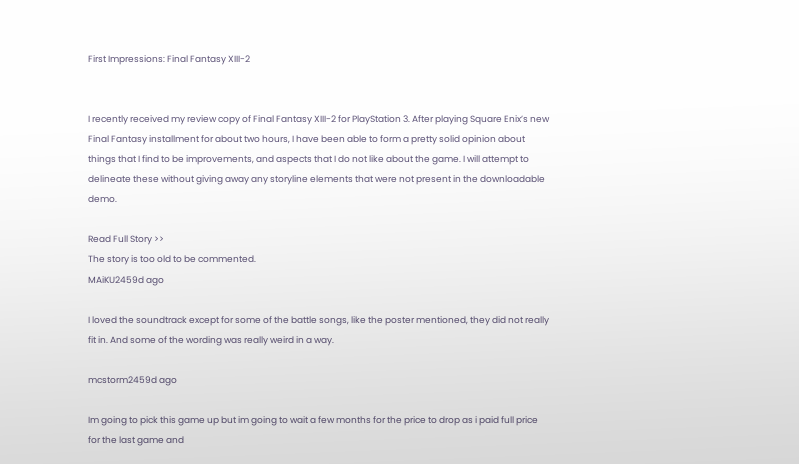First Impressions: Final Fantasy XIII-2


I recently received my review copy of Final Fantasy XIII-2 for PlayStation 3. After playing Square Enix’s new Final Fantasy installment for about two hours, I have been able to form a pretty solid opinion about things that I find to be improvements, and aspects that I do not like about the game. I will attempt to delineate these without giving away any storyline elements that were not present in the downloadable demo.

Read Full Story >>
The story is too old to be commented.
MAiKU2459d ago

I loved the soundtrack except for some of the battle songs, like the poster mentioned, they did not really fit in. And some of the wording was really weird in a way.

mcstorm2459d ago

Im going to pick this game up but im going to wait a few months for the price to drop as i paid full price for the last game and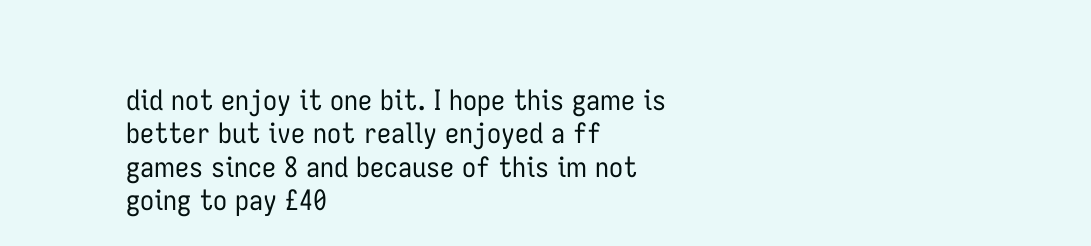did not enjoy it one bit. I hope this game is better but ive not really enjoyed a ff games since 8 and because of this im not going to pay £40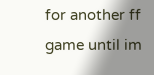for another ff game until im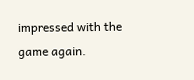impressed with the game again.